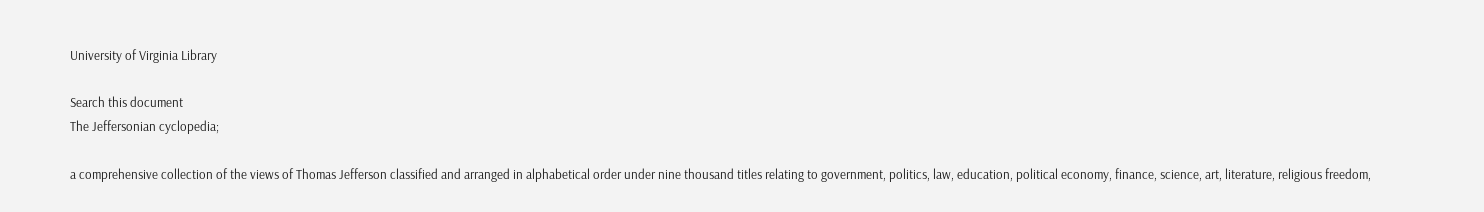University of Virginia Library

Search this document
The Jeffersonian cyclopedia;

a comprehensive collection of the views of Thomas Jefferson classified and arranged in alphabetical order under nine thousand titles relating to government, politics, law, education, political economy, finance, science, art, literature, religious freedom,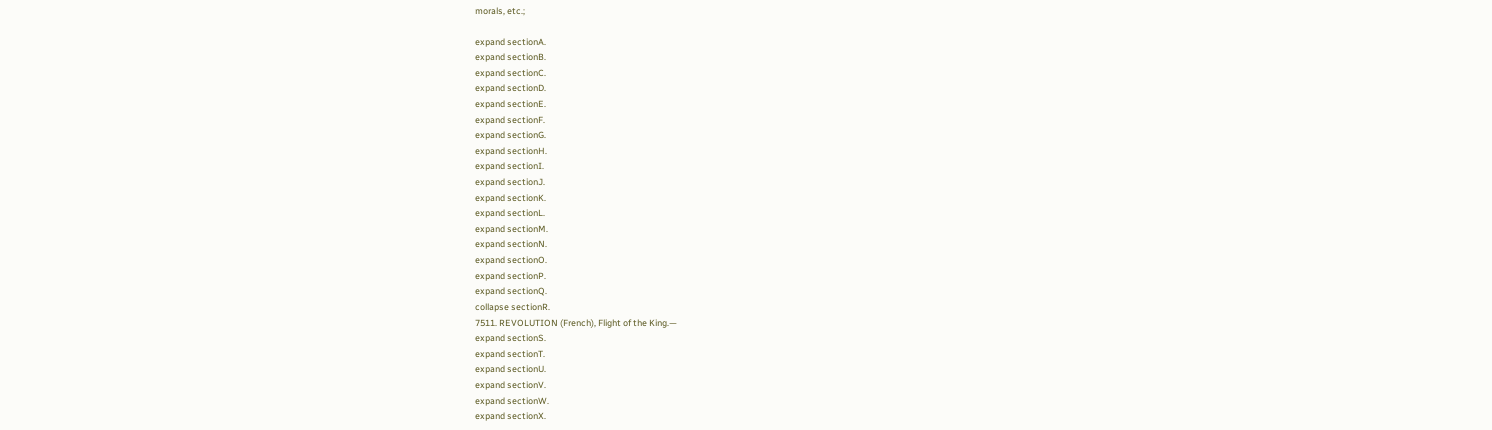morals, etc.;

expand sectionA.
expand sectionB.
expand sectionC.
expand sectionD.
expand sectionE.
expand sectionF.
expand sectionG.
expand sectionH.
expand sectionI.
expand sectionJ.
expand sectionK.
expand sectionL.
expand sectionM.
expand sectionN.
expand sectionO.
expand sectionP.
expand sectionQ.
collapse sectionR.
7511. REVOLUTION (French), Flight of the King.—
expand sectionS.
expand sectionT.
expand sectionU.
expand sectionV.
expand sectionW.
expand sectionX.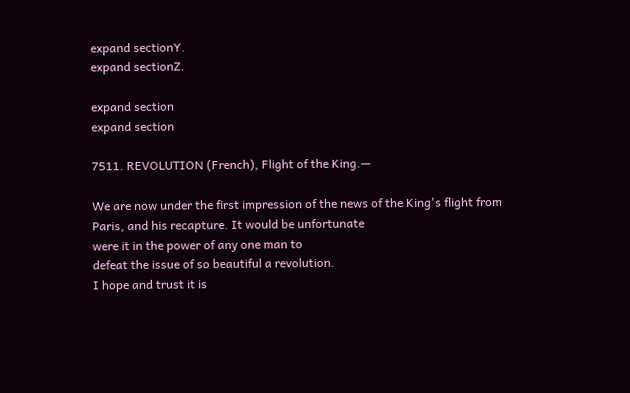expand sectionY.
expand sectionZ.

expand section
expand section

7511. REVOLUTION (French), Flight of the King.—

We are now under the first impression of the news of the King's flight from
Paris, and his recapture. It would be unfortunate
were it in the power of any one man to
defeat the issue of so beautiful a revolution.
I hope and trust it is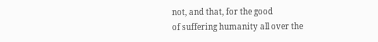not, and that, for the good
of suffering humanity all over the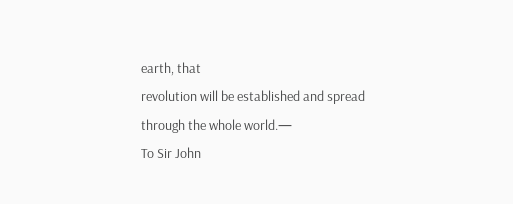earth, that
revolution will be established and spread
through the whole world.—
To Sir John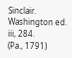Sinclair. Washington ed. iii, 284.
(Pa., 1791)